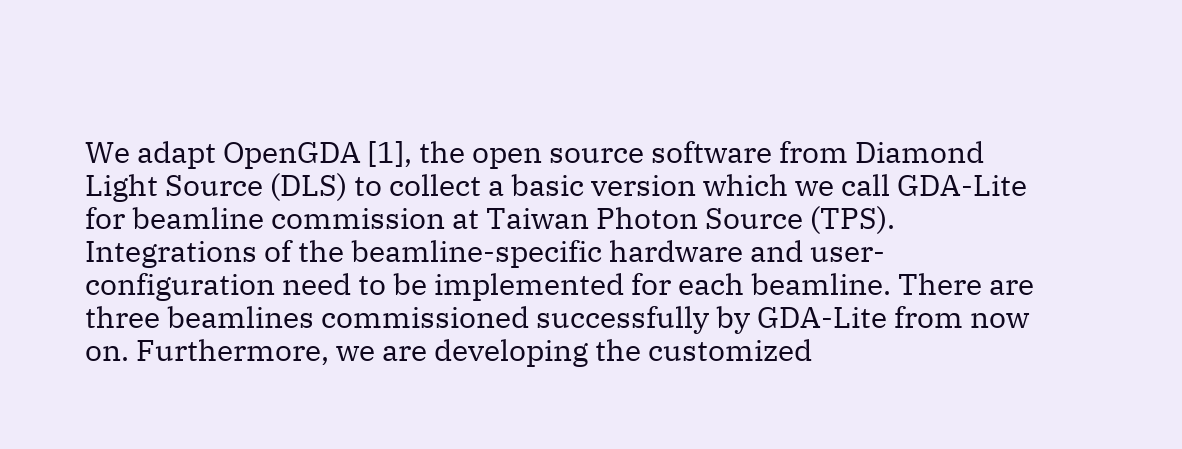We adapt OpenGDA [1], the open source software from Diamond Light Source (DLS) to collect a basic version which we call GDA-Lite for beamline commission at Taiwan Photon Source (TPS). Integrations of the beamline-specific hardware and user-configuration need to be implemented for each beamline. There are three beamlines commissioned successfully by GDA-Lite from now on. Furthermore, we are developing the customized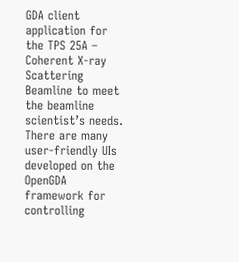GDA client application for the TPS 25A – Coherent X-ray Scattering Beamline to meet the beamline scientist’s needs. There are many user-friendly UIs developed on the OpenGDA framework for controlling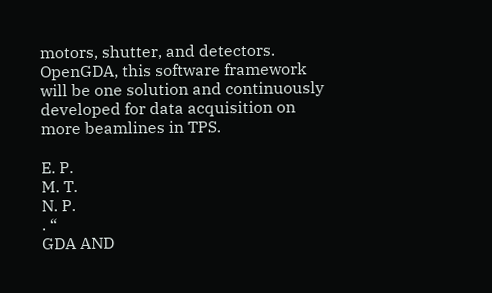motors, shutter, and detectors. OpenGDA, this software framework will be one solution and continuously developed for data acquisition on more beamlines in TPS.

E. P.
M. T.
N. P.
. “
GDA AND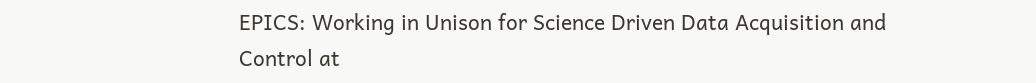EPICS: Working in Unison for Science Driven Data Acquisition and Control at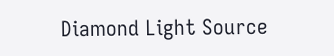Diamond Light Source